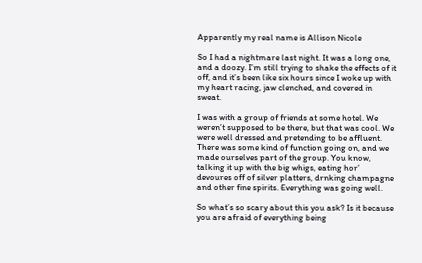Apparently my real name is Allison Nicole

So I had a nightmare last night. It was a long one, and a doozy. I’m still trying to shake the effects of it off, and it’s been like six hours since I woke up with my heart racing, jaw clenched, and covered in sweat.

I was with a group of friends at some hotel. We weren’t supposed to be there, but that was cool. We were well dressed and pretending to be affluent. There was some kind of function going on, and we made ourselves part of the group. You know, talking it up with the big whigs, eating hor’ devoures off of silver platters, drnking champagne and other fine spirits. Everything was going well.

So what’s so scary about this you ask? Is it because you are afraid of everything being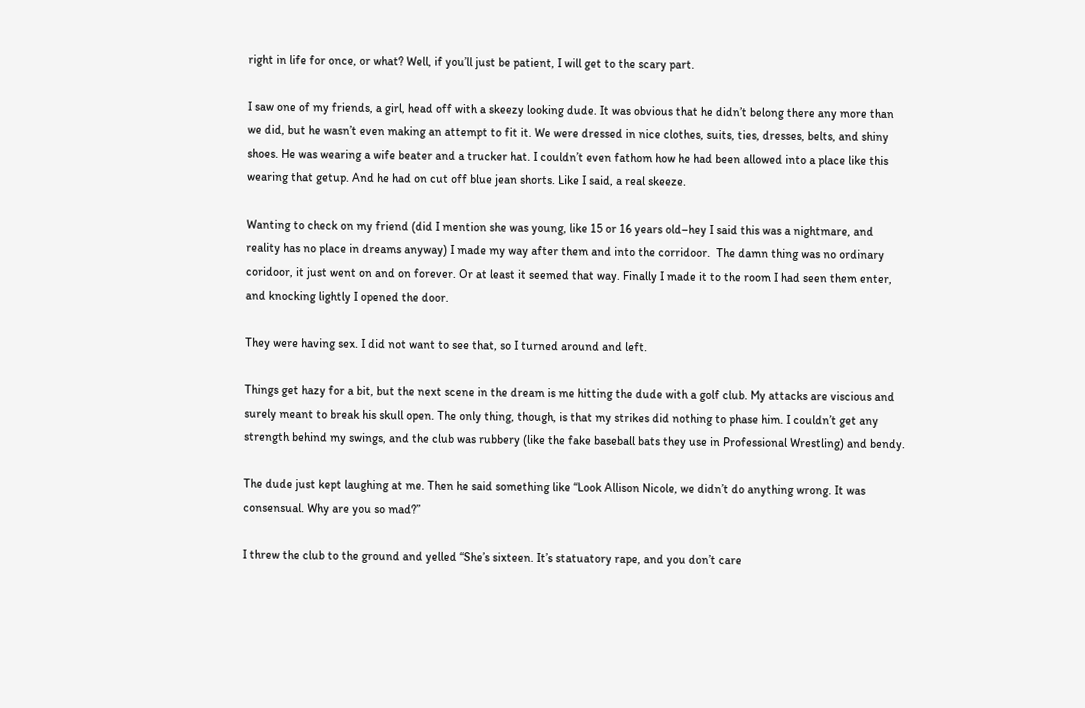right in life for once, or what? Well, if you’ll just be patient, I will get to the scary part.

I saw one of my friends, a girl, head off with a skeezy looking dude. It was obvious that he didn’t belong there any more than we did, but he wasn’t even making an attempt to fit it. We were dressed in nice clothes, suits, ties, dresses, belts, and shiny shoes. He was wearing a wife beater and a trucker hat. I couldn’t even fathom how he had been allowed into a place like this wearing that getup. And he had on cut off blue jean shorts. Like I said, a real skeeze.

Wanting to check on my friend (did I mention she was young, like 15 or 16 years old–hey I said this was a nightmare, and reality has no place in dreams anyway) I made my way after them and into the corridoor.  The damn thing was no ordinary coridoor, it just went on and on forever. Or at least it seemed that way. Finally I made it to the room I had seen them enter, and knocking lightly I opened the door.

They were having sex. I did not want to see that, so I turned around and left.

Things get hazy for a bit, but the next scene in the dream is me hitting the dude with a golf club. My attacks are viscious and surely meant to break his skull open. The only thing, though, is that my strikes did nothing to phase him. I couldn’t get any strength behind my swings, and the club was rubbery (like the fake baseball bats they use in Professional Wrestling) and bendy.

The dude just kept laughing at me. Then he said something like “Look Allison Nicole, we didn’t do anything wrong. It was consensual. Why are you so mad?”

I threw the club to the ground and yelled “She’s sixteen. It’s statuatory rape, and you don’t care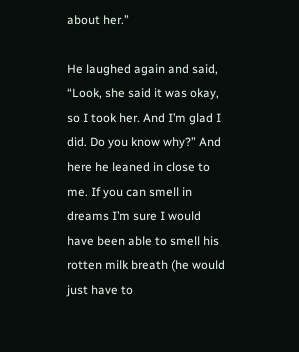about her.”

He laughed again and said, “Look, she said it was okay, so I took her. And I’m glad I did. Do you know why?” And here he leaned in close to me. If you can smell in dreams I’m sure I would have been able to smell his rotten milk breath (he would just have to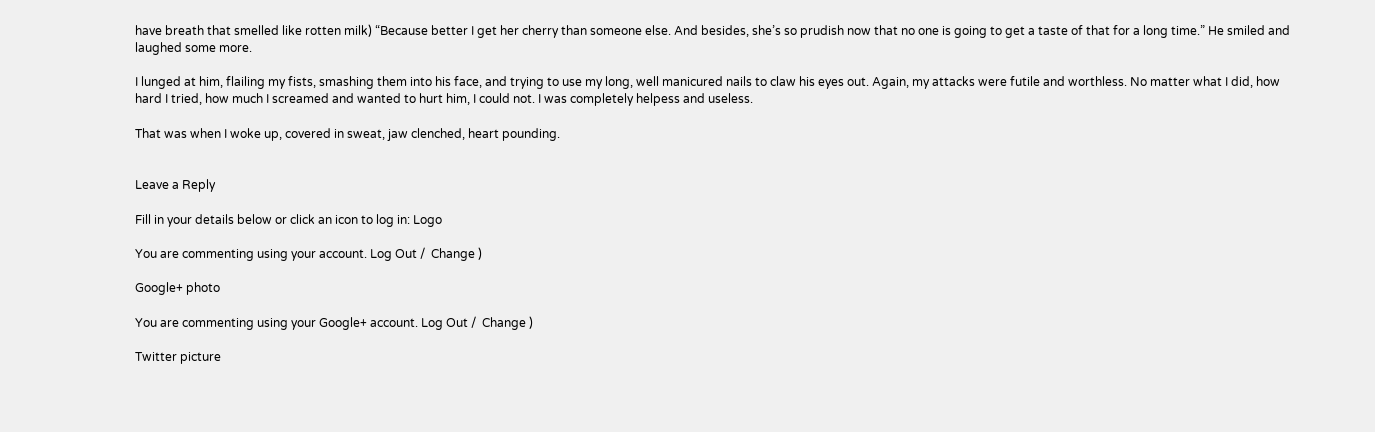have breath that smelled like rotten milk) “Because better I get her cherry than someone else. And besides, she’s so prudish now that no one is going to get a taste of that for a long time.” He smiled and laughed some more.

I lunged at him, flailing my fists, smashing them into his face, and trying to use my long, well manicured nails to claw his eyes out. Again, my attacks were futile and worthless. No matter what I did, how hard I tried, how much I screamed and wanted to hurt him, I could not. I was completely helpess and useless.

That was when I woke up, covered in sweat, jaw clenched, heart pounding.


Leave a Reply

Fill in your details below or click an icon to log in: Logo

You are commenting using your account. Log Out /  Change )

Google+ photo

You are commenting using your Google+ account. Log Out /  Change )

Twitter picture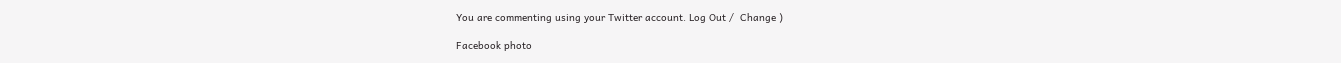You are commenting using your Twitter account. Log Out /  Change )

Facebook photo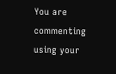You are commenting using your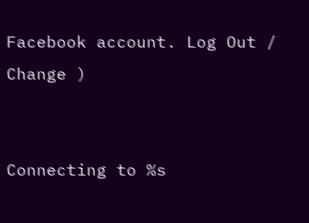Facebook account. Log Out /  Change )


Connecting to %s